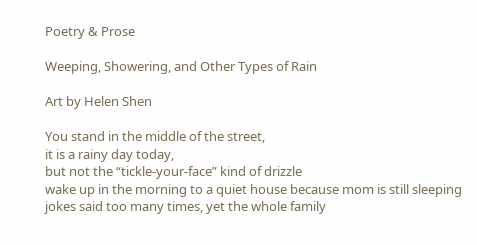Poetry & Prose

Weeping, Showering, and Other Types of Rain

Art by Helen Shen

You stand in the middle of the street,
it is a rainy day today,
but not the “tickle-your-face” kind of drizzle
wake up in the morning to a quiet house because mom is still sleeping
jokes said too many times, yet the whole family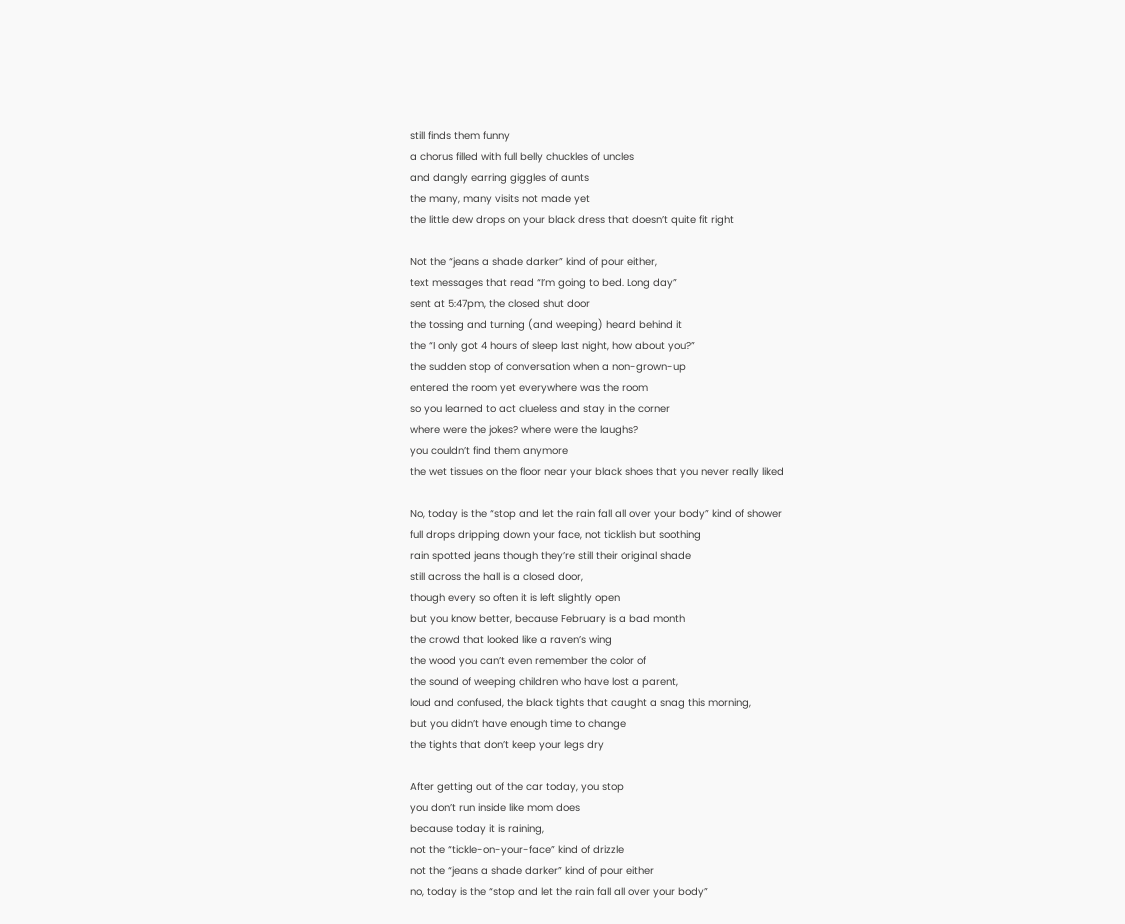still finds them funny
a chorus filled with full belly chuckles of uncles
and dangly earring giggles of aunts
the many, many visits not made yet
the little dew drops on your black dress that doesn’t quite fit right

Not the “jeans a shade darker” kind of pour either,
text messages that read “I’m going to bed. Long day”
sent at 5:47pm, the closed shut door
the tossing and turning (and weeping) heard behind it
the “I only got 4 hours of sleep last night, how about you?”
the sudden stop of conversation when a non-grown-up
entered the room yet everywhere was the room
so you learned to act clueless and stay in the corner
where were the jokes? where were the laughs?
you couldn’t find them anymore
the wet tissues on the floor near your black shoes that you never really liked

No, today is the “stop and let the rain fall all over your body” kind of shower
full drops dripping down your face, not ticklish but soothing
rain spotted jeans though they’re still their original shade
still across the hall is a closed door,
though every so often it is left slightly open
but you know better, because February is a bad month
the crowd that looked like a raven’s wing
the wood you can’t even remember the color of
the sound of weeping children who have lost a parent,
loud and confused, the black tights that caught a snag this morning,
but you didn’t have enough time to change
the tights that don’t keep your legs dry

After getting out of the car today, you stop
you don’t run inside like mom does
because today it is raining,
not the “tickle-on-your-face” kind of drizzle
not the “jeans a shade darker” kind of pour either
no, today is the “stop and let the rain fall all over your body”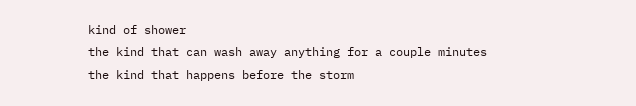kind of shower
the kind that can wash away anything for a couple minutes
the kind that happens before the storm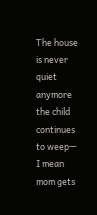The house is never quiet anymore
the child continues to weep—
I mean mom gets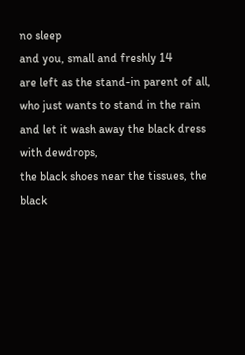no sleep
and you, small and freshly 14
are left as the stand-in parent of all,
who just wants to stand in the rain
and let it wash away the black dress with dewdrops,
the black shoes near the tissues, the black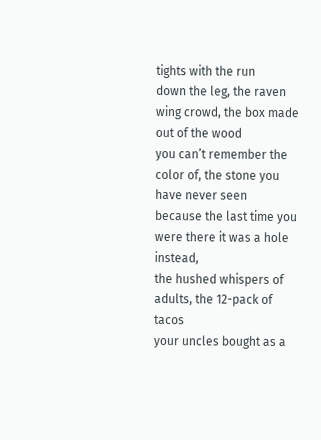tights with the run
down the leg, the raven wing crowd, the box made out of the wood
you can’t remember the color of, the stone you have never seen
because the last time you were there it was a hole instead,
the hushed whispers of adults, the 12-pack of tacos
your uncles bought as a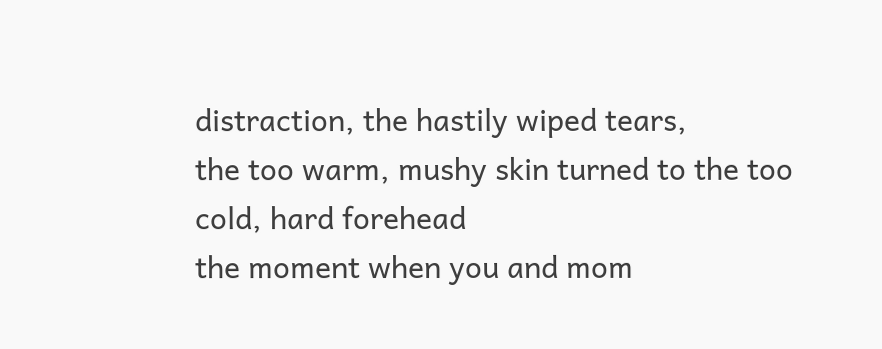distraction, the hastily wiped tears,
the too warm, mushy skin turned to the too cold, hard forehead
the moment when you and mom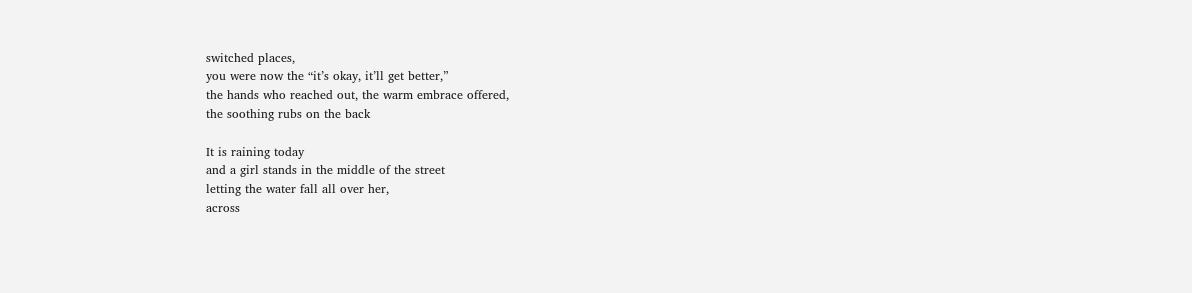switched places,
you were now the “it’s okay, it’ll get better,”
the hands who reached out, the warm embrace offered,
the soothing rubs on the back

It is raining today
and a girl stands in the middle of the street
letting the water fall all over her,
across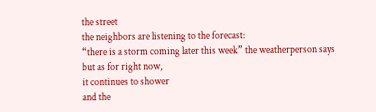the street
the neighbors are listening to the forecast:
“there is a storm coming later this week” the weatherperson says
but as for right now,
it continues to shower
and the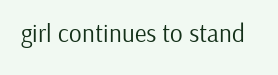girl continues to stand